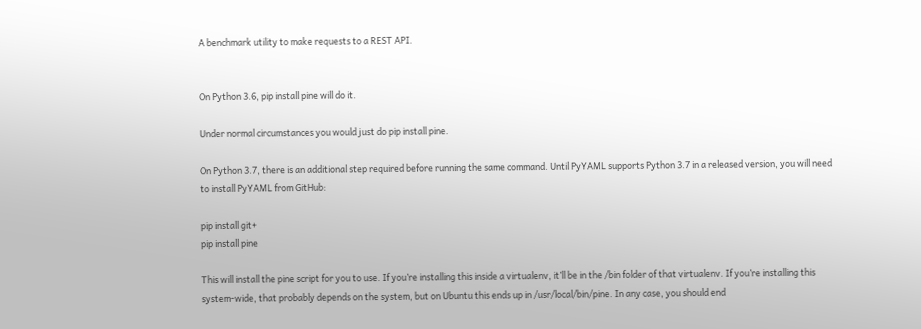A benchmark utility to make requests to a REST API.


On Python 3.6, pip install pine will do it.

Under normal circumstances you would just do pip install pine.

On Python 3.7, there is an additional step required before running the same command. Until PyYAML supports Python 3.7 in a released version, you will need to install PyYAML from GitHub:

pip install git+
pip install pine

This will install the pine script for you to use. If you’re installing this inside a virtualenv, it’ll be in the /bin folder of that virtualenv. If you’re installing this system-wide, that probably depends on the system, but on Ubuntu this ends up in /usr/local/bin/pine. In any case, you should end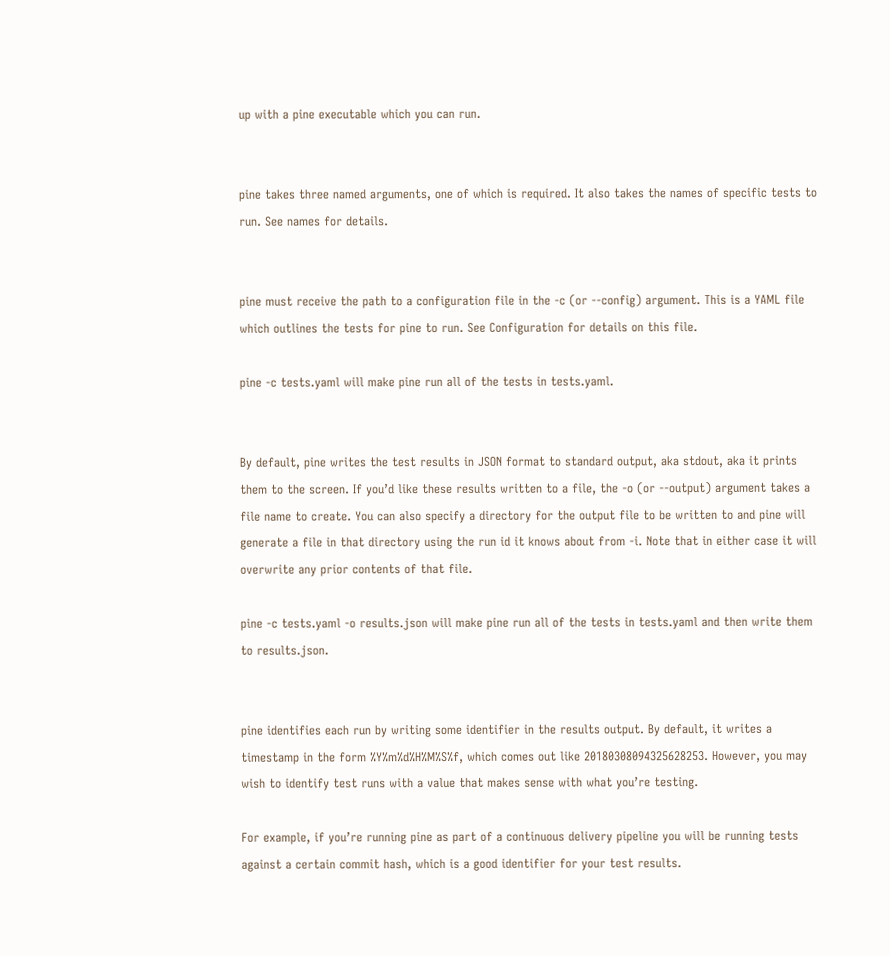up with a pine executable which you can run.


pine takes three named arguments, one of which is required. It also takes the names of specific tests to run. See names for details.


pine must receive the path to a configuration file in the -c (or --config) argument. This is a YAML file which outlines the tests for pine to run. See Configuration for details on this file.

pine -c tests.yaml will make pine run all of the tests in tests.yaml.


By default, pine writes the test results in JSON format to standard output, aka stdout, aka it prints them to the screen. If you’d like these results written to a file, the -o (or --output) argument takes a file name to create. You can also specify a directory for the output file to be written to and pine will generate a file in that directory using the run id it knows about from -i. Note that in either case it will overwrite any prior contents of that file.

pine -c tests.yaml -o results.json will make pine run all of the tests in tests.yaml and then write them to results.json.


pine identifies each run by writing some identifier in the results output. By default, it writes a timestamp in the form %Y%m%d%H%M%S%f, which comes out like 20180308094325628253. However, you may wish to identify test runs with a value that makes sense with what you’re testing.

For example, if you’re running pine as part of a continuous delivery pipeline you will be running tests against a certain commit hash, which is a good identifier for your test results.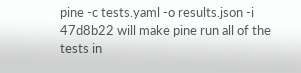pine -c tests.yaml -o results.json -i 47d8b22 will make pine run all of the tests in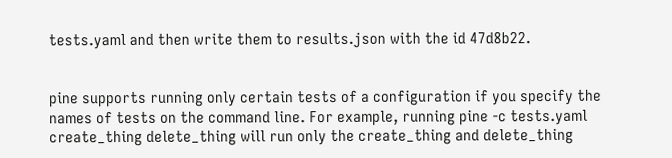tests.yaml and then write them to results.json with the id 47d8b22.


pine supports running only certain tests of a configuration if you specify the names of tests on the command line. For example, running pine -c tests.yaml create_thing delete_thing will run only the create_thing and delete_thing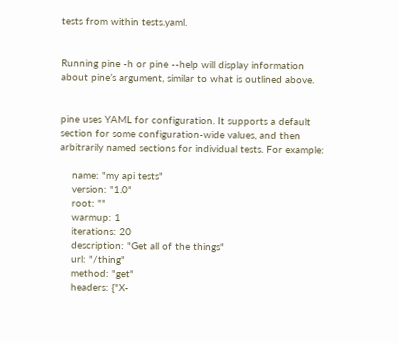tests from within tests.yaml.


Running pine -h or pine --help will display information about pine’s argument, similar to what is outlined above.


pine uses YAML for configuration. It supports a default section for some configuration-wide values, and then arbitrarily named sections for individual tests. For example:

    name: "my api tests"
    version: "1.0"
    root: ""
    warmup: 1
    iterations: 20
    description: "Get all of the things"
    url: "/thing"
    method: "get"
    headers: {"X-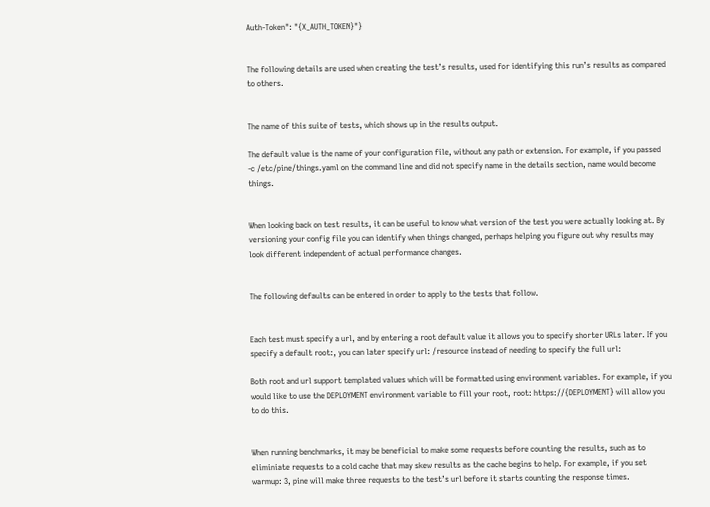Auth-Token": "{X_AUTH_TOKEN}"}


The following details are used when creating the test’s results, used for identifying this run’s results as compared to others.


The name of this suite of tests, which shows up in the results output.

The default value is the name of your configuration file, without any path or extension. For example, if you passed -c /etc/pine/things.yaml on the command line and did not specify name in the details section, name would become things.


When looking back on test results, it can be useful to know what version of the test you were actually looking at. By versioning your config file you can identify when things changed, perhaps helping you figure out why results may look different independent of actual performance changes.


The following defaults can be entered in order to apply to the tests that follow.


Each test must specify a url, and by entering a root default value it allows you to specify shorter URLs later. If you specify a default root:, you can later specify url: /resource instead of needing to specify the full url:

Both root and url support templated values which will be formatted using environment variables. For example, if you would like to use the DEPLOYMENT environment variable to fill your root, root: https://{DEPLOYMENT} will allow you to do this.


When running benchmarks, it may be beneficial to make some requests before counting the results, such as to eliminiate requests to a cold cache that may skew results as the cache begins to help. For example, if you set warmup: 3, pine will make three requests to the test’s url before it starts counting the response times.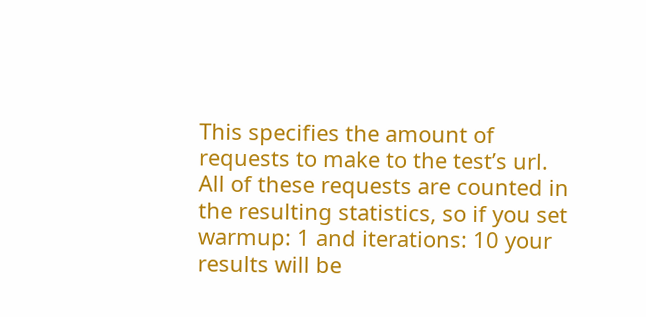This specifies the amount of requests to make to the test’s url. All of these requests are counted in the resulting statistics, so if you set warmup: 1 and iterations: 10 your results will be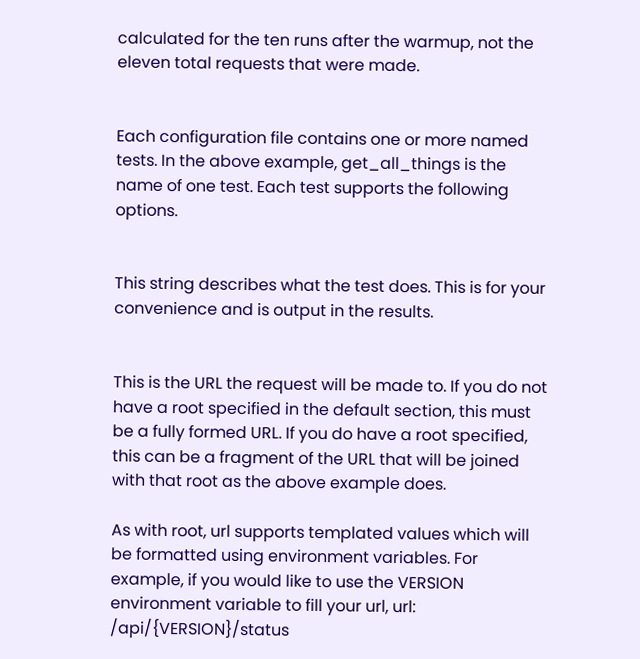calculated for the ten runs after the warmup, not the eleven total requests that were made.


Each configuration file contains one or more named tests. In the above example, get_all_things is the name of one test. Each test supports the following options.


This string describes what the test does. This is for your convenience and is output in the results.


This is the URL the request will be made to. If you do not have a root specified in the default section, this must be a fully formed URL. If you do have a root specified, this can be a fragment of the URL that will be joined with that root as the above example does.

As with root, url supports templated values which will be formatted using environment variables. For example, if you would like to use the VERSION environment variable to fill your url, url: /api/{VERSION}/status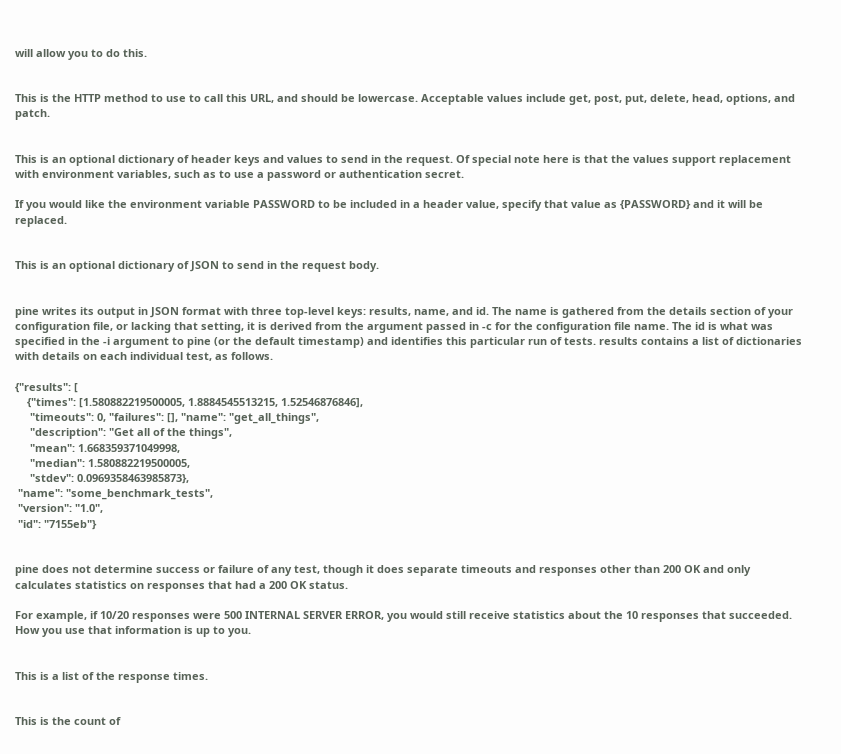will allow you to do this.


This is the HTTP method to use to call this URL, and should be lowercase. Acceptable values include get, post, put, delete, head, options, and patch.


This is an optional dictionary of header keys and values to send in the request. Of special note here is that the values support replacement with environment variables, such as to use a password or authentication secret.

If you would like the environment variable PASSWORD to be included in a header value, specify that value as {PASSWORD} and it will be replaced.


This is an optional dictionary of JSON to send in the request body.


pine writes its output in JSON format with three top-level keys: results, name, and id. The name is gathered from the details section of your configuration file, or lacking that setting, it is derived from the argument passed in -c for the configuration file name. The id is what was specified in the -i argument to pine (or the default timestamp) and identifies this particular run of tests. results contains a list of dictionaries with details on each individual test, as follows.

{"results": [
    {"times": [1.580882219500005, 1.8884545513215, 1.52546876846],
     "timeouts": 0, "failures": [], "name": "get_all_things",
     "description": "Get all of the things",
     "mean": 1.668359371049998,
     "median": 1.580882219500005,
     "stdev": 0.0969358463985873},
 "name": "some_benchmark_tests",
 "version": "1.0",
 "id": "7155eb"}


pine does not determine success or failure of any test, though it does separate timeouts and responses other than 200 OK and only calculates statistics on responses that had a 200 OK status.

For example, if 10/20 responses were 500 INTERNAL SERVER ERROR, you would still receive statistics about the 10 responses that succeeded. How you use that information is up to you.


This is a list of the response times.


This is the count of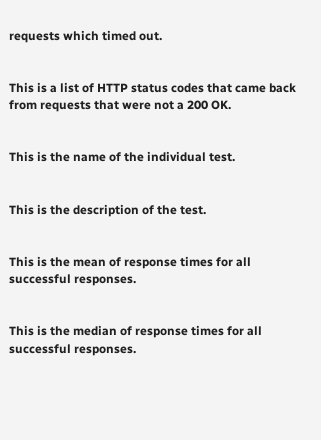requests which timed out.


This is a list of HTTP status codes that came back from requests that were not a 200 OK.


This is the name of the individual test.


This is the description of the test.


This is the mean of response times for all successful responses.


This is the median of response times for all successful responses.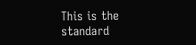This is the standard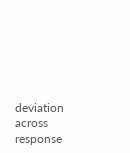deviation across response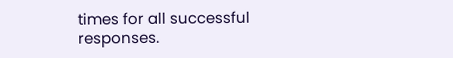times for all successful responses.